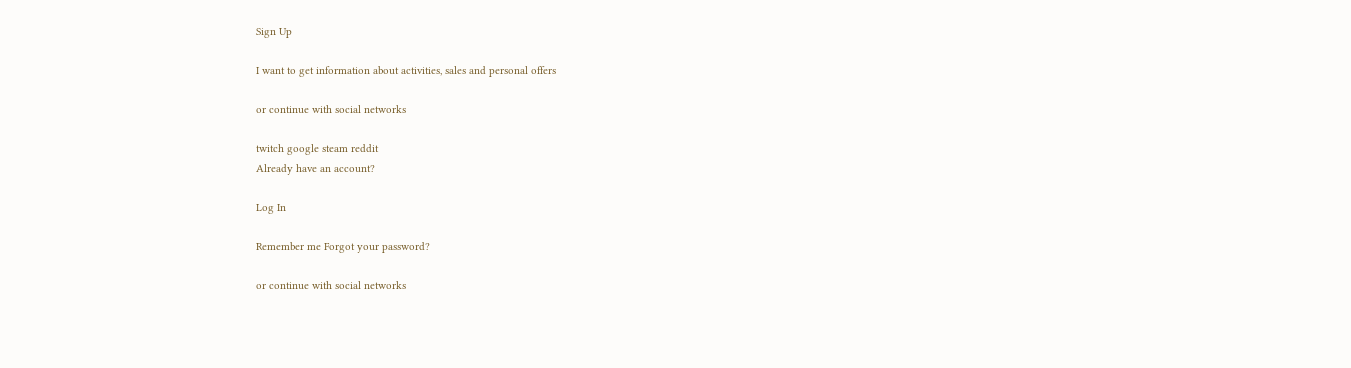Sign Up

I want to get information about activities, sales and personal offers

or continue with social networks

twitch google steam reddit
Already have an account?

Log In

Remember me Forgot your password?

or continue with social networks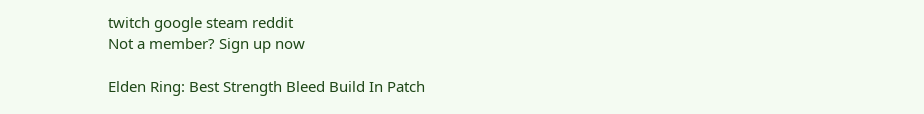twitch google steam reddit
Not a member? Sign up now

Elden Ring: Best Strength Bleed Build In Patch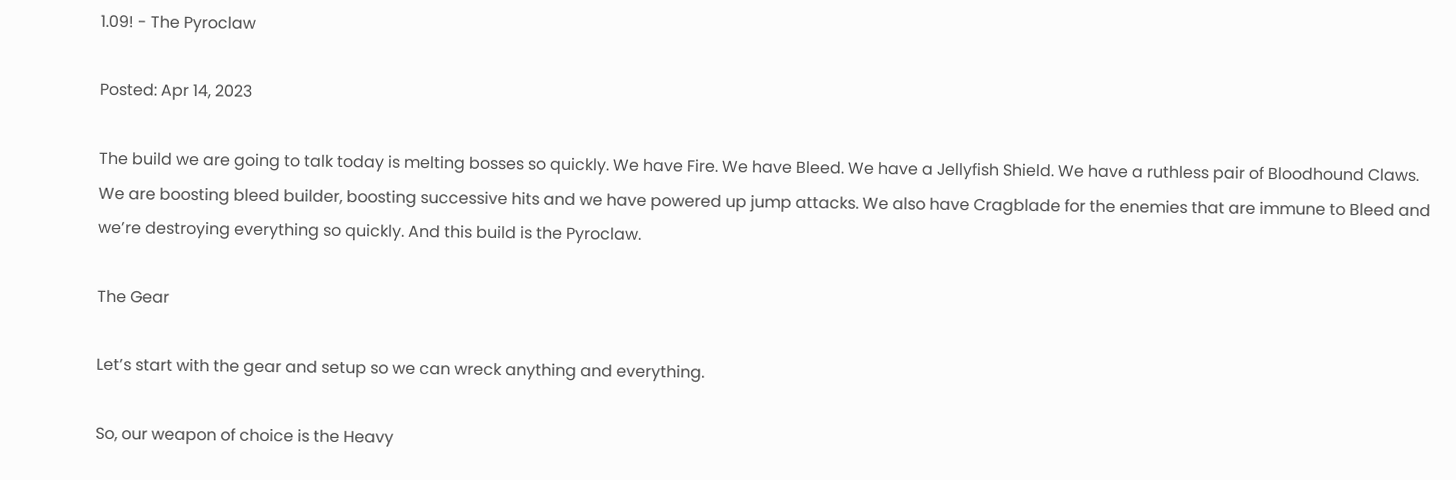1.09! - The Pyroclaw

Posted: Apr 14, 2023

The build we are going to talk today is melting bosses so quickly. We have Fire. We have Bleed. We have a Jellyfish Shield. We have a ruthless pair of Bloodhound Claws. We are boosting bleed builder, boosting successive hits and we have powered up jump attacks. We also have Cragblade for the enemies that are immune to Bleed and we’re destroying everything so quickly. And this build is the Pyroclaw.

The Gear

Let’s start with the gear and setup so we can wreck anything and everything.

So, our weapon of choice is the Heavy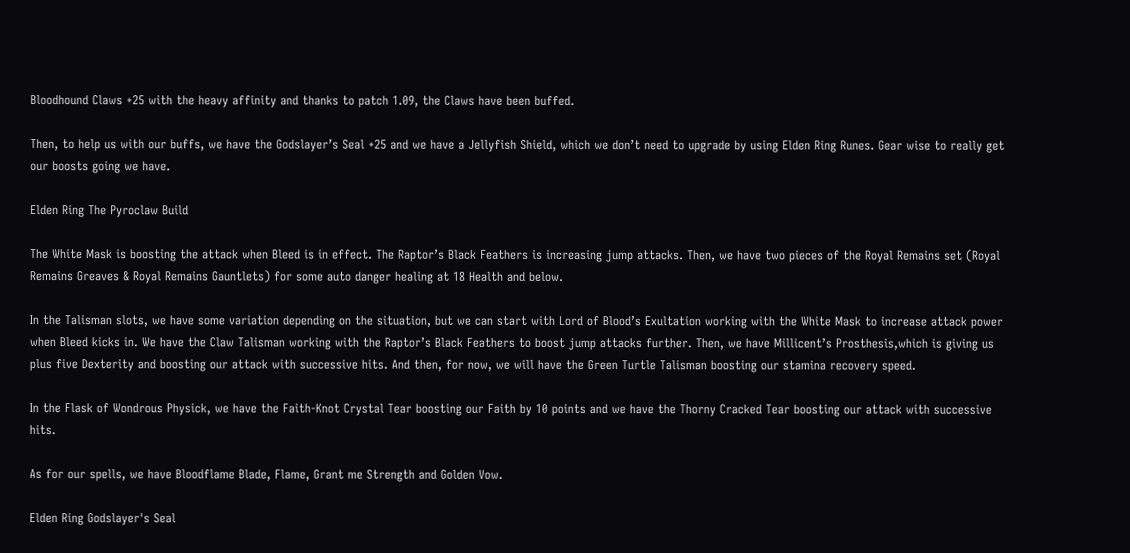Bloodhound Claws +25 with the heavy affinity and thanks to patch 1.09, the Claws have been buffed.

Then, to help us with our buffs, we have the Godslayer’s Seal +25 and we have a Jellyfish Shield, which we don’t need to upgrade by using Elden Ring Runes. Gear wise to really get our boosts going we have.

Elden Ring The Pyroclaw Build

The White Mask is boosting the attack when Bleed is in effect. The Raptor’s Black Feathers is increasing jump attacks. Then, we have two pieces of the Royal Remains set (Royal Remains Greaves & Royal Remains Gauntlets) for some auto danger healing at 18 Health and below.

In the Talisman slots, we have some variation depending on the situation, but we can start with Lord of Blood’s Exultation working with the White Mask to increase attack power when Bleed kicks in. We have the Claw Talisman working with the Raptor’s Black Feathers to boost jump attacks further. Then, we have Millicent’s Prosthesis,which is giving us plus five Dexterity and boosting our attack with successive hits. And then, for now, we will have the Green Turtle Talisman boosting our stamina recovery speed.

In the Flask of Wondrous Physick, we have the Faith-Knot Crystal Tear boosting our Faith by 10 points and we have the Thorny Cracked Tear boosting our attack with successive hits.

As for our spells, we have Bloodflame Blade, Flame, Grant me Strength and Golden Vow.

Elden Ring Godslayer's Seal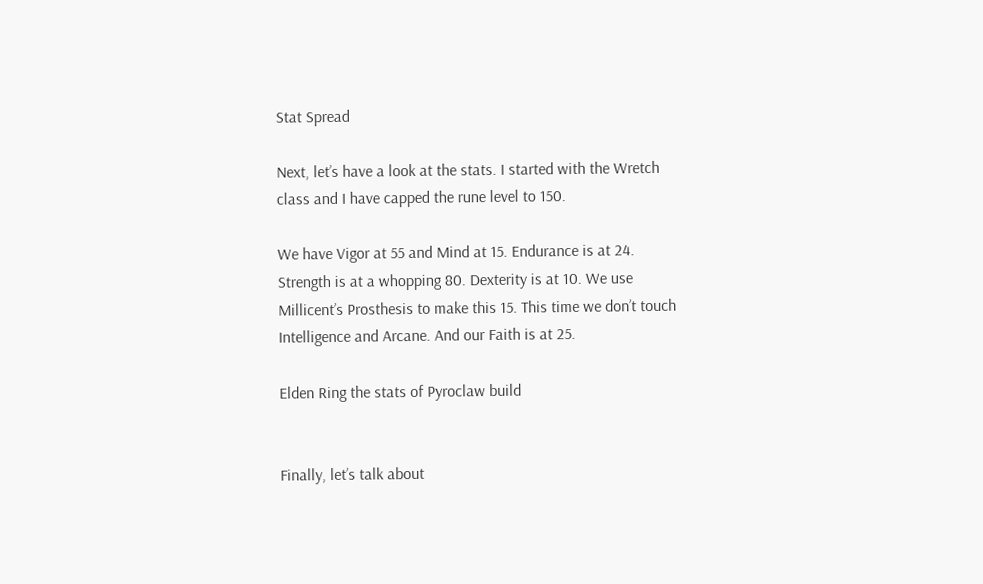Stat Spread

Next, let’s have a look at the stats. I started with the Wretch class and I have capped the rune level to 150.

We have Vigor at 55 and Mind at 15. Endurance is at 24. Strength is at a whopping 80. Dexterity is at 10. We use Millicent’s Prosthesis to make this 15. This time we don’t touch Intelligence and Arcane. And our Faith is at 25.

Elden Ring the stats of Pyroclaw build


Finally, let’s talk about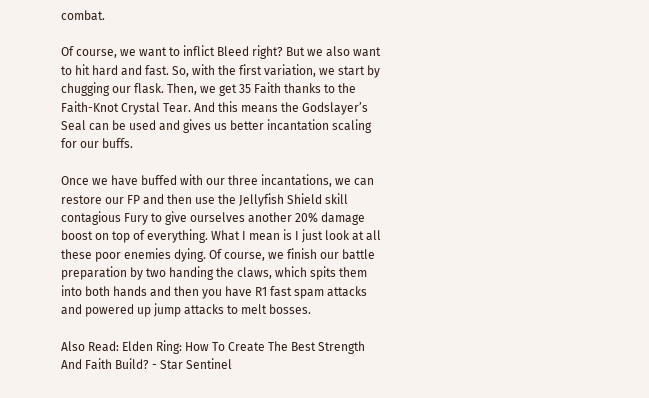combat.

Of course, we want to inflict Bleed right? But we also want to hit hard and fast. So, with the first variation, we start by chugging our flask. Then, we get 35 Faith thanks to the Faith-Knot Crystal Tear. And this means the Godslayer’s Seal can be used and gives us better incantation scaling for our buffs.

Once we have buffed with our three incantations, we can restore our FP and then use the Jellyfish Shield skill contagious Fury to give ourselves another 20% damage boost on top of everything. What I mean is I just look at all these poor enemies dying. Of course, we finish our battle preparation by two handing the claws, which spits them into both hands and then you have R1 fast spam attacks and powered up jump attacks to melt bosses.

Also Read: Elden Ring: How To Create The Best Strength And Faith Build? - Star Sentinel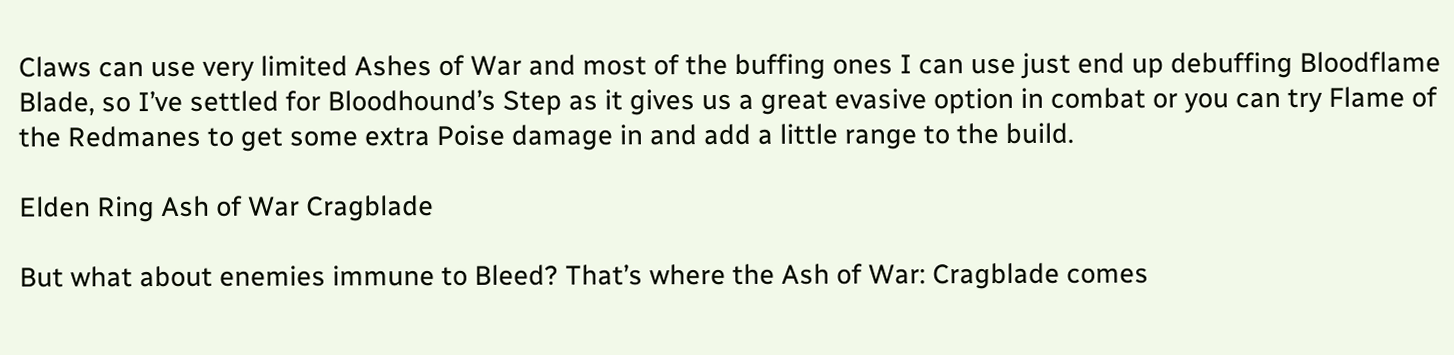Claws can use very limited Ashes of War and most of the buffing ones I can use just end up debuffing Bloodflame Blade, so I’ve settled for Bloodhound’s Step as it gives us a great evasive option in combat or you can try Flame of the Redmanes to get some extra Poise damage in and add a little range to the build.

Elden Ring Ash of War Cragblade

But what about enemies immune to Bleed? That’s where the Ash of War: Cragblade comes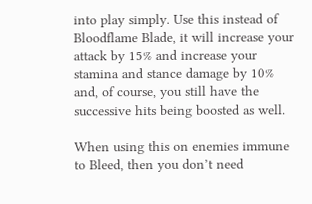into play simply. Use this instead of Bloodflame Blade, it will increase your attack by 15% and increase your stamina and stance damage by 10% and, of course, you still have the successive hits being boosted as well.

When using this on enemies immune to Bleed, then you don’t need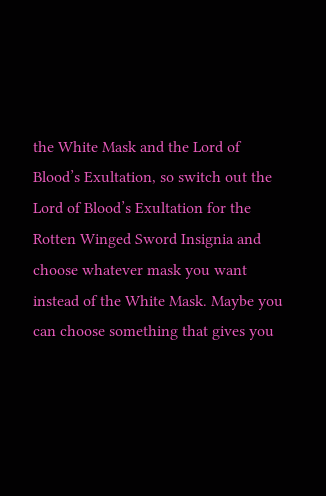the White Mask and the Lord of Blood’s Exultation, so switch out the Lord of Blood’s Exultation for the Rotten Winged Sword Insignia and choose whatever mask you want instead of the White Mask. Maybe you can choose something that gives you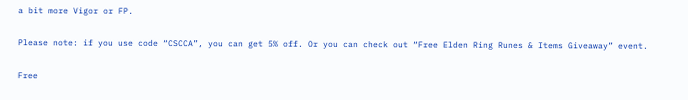a bit more Vigor or FP.

Please note: if you use code “CSCCA”, you can get 5% off. Or you can check out “Free Elden Ring Runes & Items Giveaway” event.

Free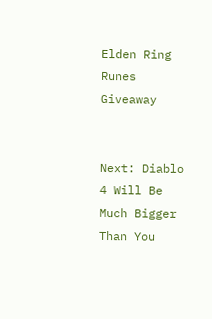Elden Ring Runes Giveaway


Next: Diablo 4 Will Be Much Bigger Than You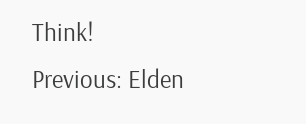Think!
Previous: Elden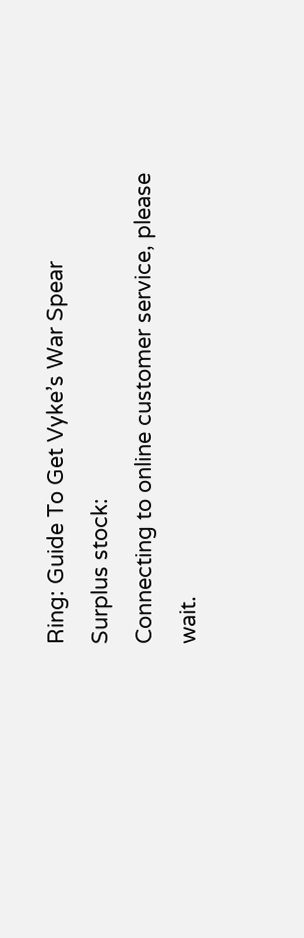Ring: Guide To Get Vyke’s War Spear
Surplus stock:
Connecting to online customer service, please wait.